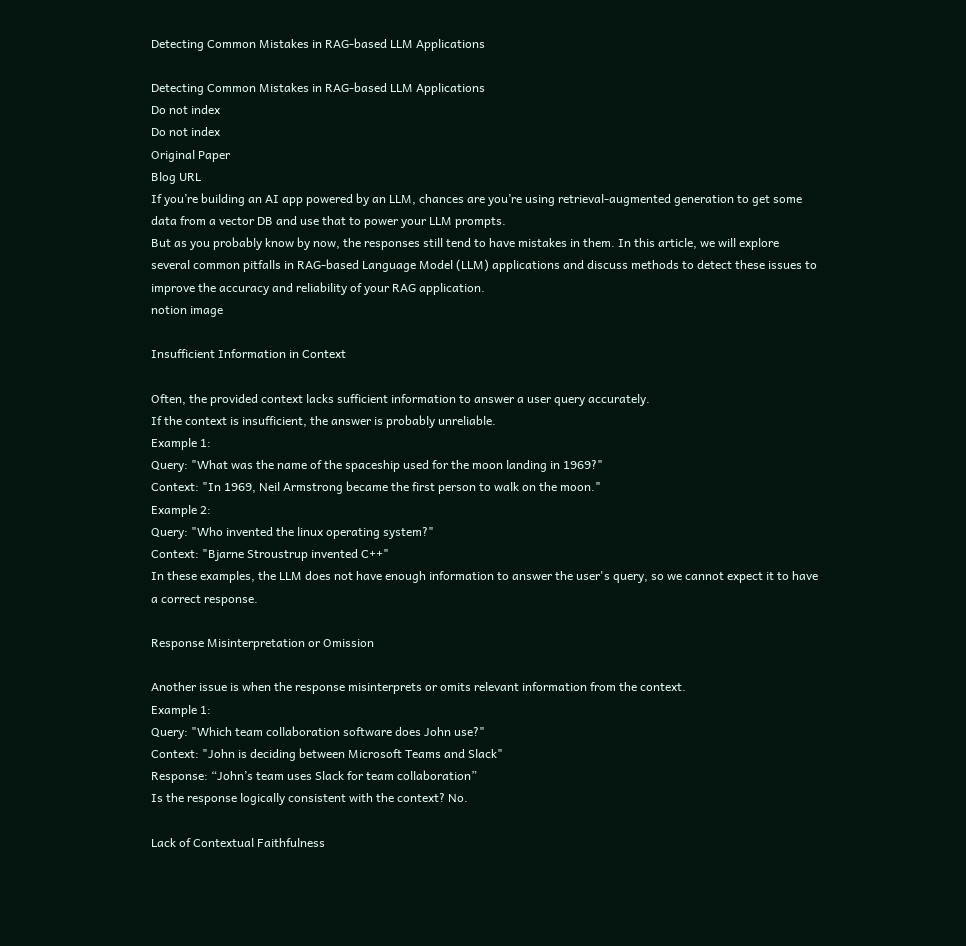Detecting Common Mistakes in RAG-based LLM Applications

Detecting Common Mistakes in RAG-based LLM Applications
Do not index
Do not index
Original Paper
Blog URL
If you’re building an AI app powered by an LLM, chances are you’re using retrieval-augmented generation to get some data from a vector DB and use that to power your LLM prompts.
But as you probably know by now, the responses still tend to have mistakes in them. In this article, we will explore several common pitfalls in RAG-based Language Model (LLM) applications and discuss methods to detect these issues to improve the accuracy and reliability of your RAG application.
notion image

Insufficient Information in Context

Often, the provided context lacks sufficient information to answer a user query accurately.
If the context is insufficient, the answer is probably unreliable.
Example 1:
Query: "What was the name of the spaceship used for the moon landing in 1969?"
Context: "In 1969, Neil Armstrong became the first person to walk on the moon."
Example 2:
Query: "Who invented the linux operating system?"
Context: "Bjarne Stroustrup invented C++"
In these examples, the LLM does not have enough information to answer the user's query, so we cannot expect it to have a correct response.

Response Misinterpretation or Omission

Another issue is when the response misinterprets or omits relevant information from the context.
Example 1:
Query: "Which team collaboration software does John use?"
Context: "John is deciding between Microsoft Teams and Slack"
Response: “John’s team uses Slack for team collaboration”
Is the response logically consistent with the context? No.

Lack of Contextual Faithfulness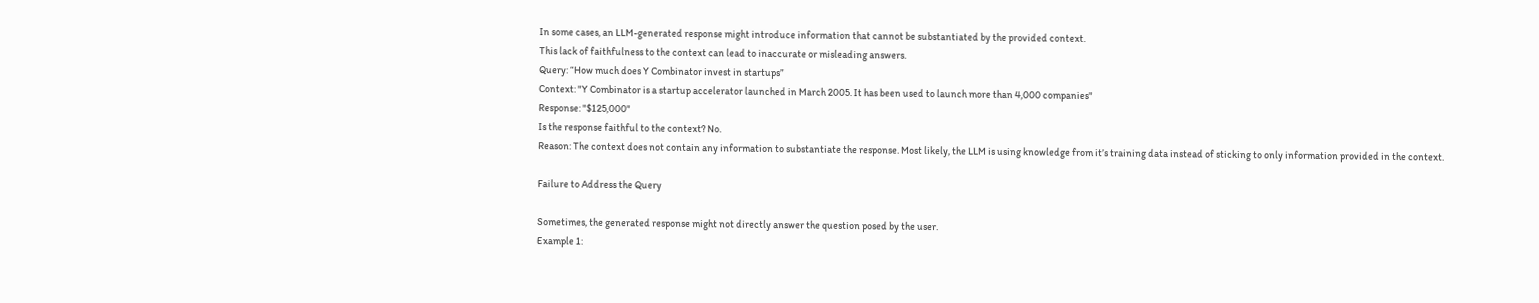In some cases, an LLM-generated response might introduce information that cannot be substantiated by the provided context.
This lack of faithfulness to the context can lead to inaccurate or misleading answers.
Query: “How much does Y Combinator invest in startups”
Context: "Y Combinator is a startup accelerator launched in March 2005. It has been used to launch more than 4,000 companies"
Response: "$125,000"
Is the response faithful to the context? No.
Reason: The context does not contain any information to substantiate the response. Most likely, the LLM is using knowledge from it’s training data instead of sticking to only information provided in the context.

Failure to Address the Query

Sometimes, the generated response might not directly answer the question posed by the user.
Example 1: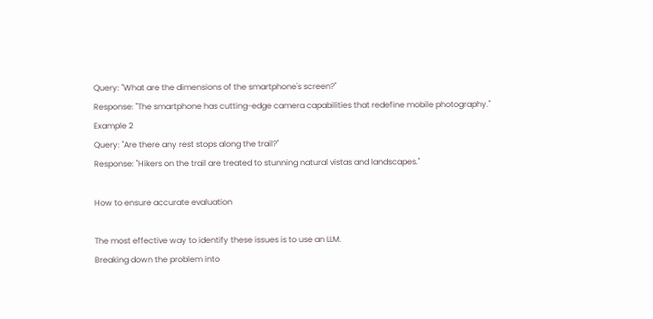Query: "What are the dimensions of the smartphone's screen?"
Response: "The smartphone has cutting-edge camera capabilities that redefine mobile photography."
Example 2
Query: "Are there any rest stops along the trail?"
Response: "Hikers on the trail are treated to stunning natural vistas and landscapes."

How to ensure accurate evaluation

The most effective way to identify these issues is to use an LLM.
Breaking down the problem into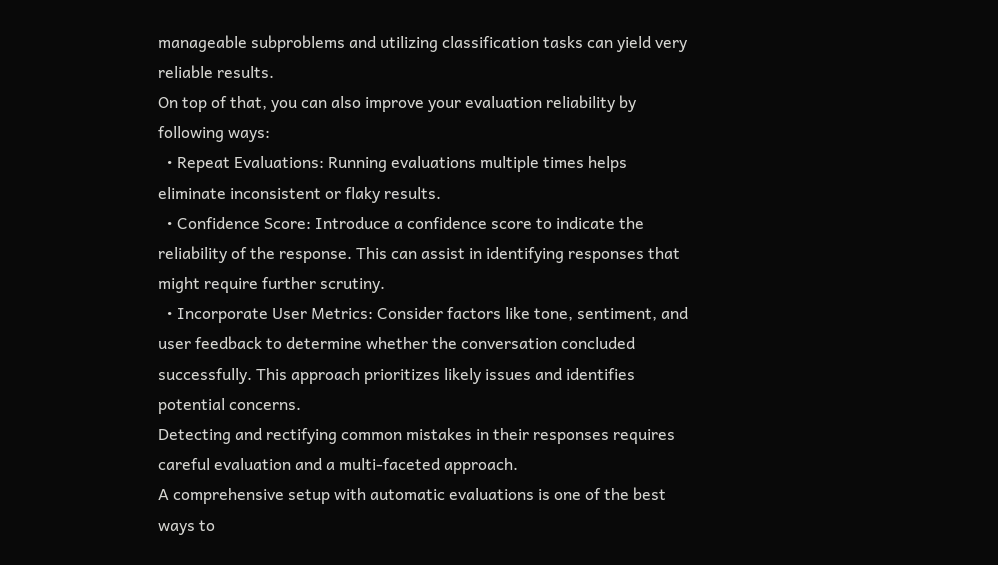manageable subproblems and utilizing classification tasks can yield very reliable results.
On top of that, you can also improve your evaluation reliability by following ways:
  • Repeat Evaluations: Running evaluations multiple times helps eliminate inconsistent or flaky results.
  • Confidence Score: Introduce a confidence score to indicate the reliability of the response. This can assist in identifying responses that might require further scrutiny.
  • Incorporate User Metrics: Consider factors like tone, sentiment, and user feedback to determine whether the conversation concluded successfully. This approach prioritizes likely issues and identifies potential concerns.
Detecting and rectifying common mistakes in their responses requires careful evaluation and a multi-faceted approach.
A comprehensive setup with automatic evaluations is one of the best ways to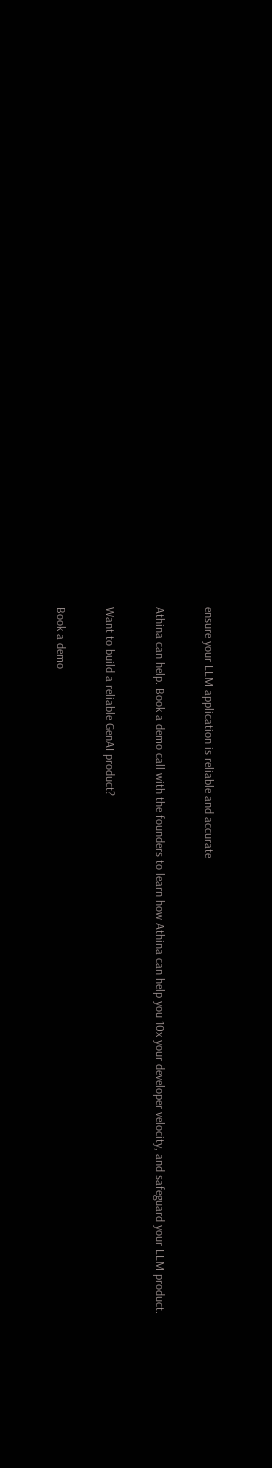ensure your LLM application is reliable and accurate

Athina can help. Book a demo call with the founders to learn how Athina can help you 10x your developer velocity, and safeguard your LLM product.

Want to build a reliable GenAI product?

Book a demo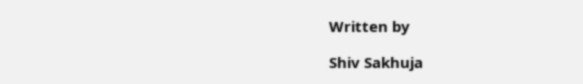Written by

Shiv Sakhuja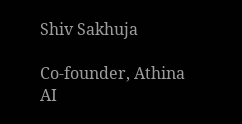Shiv Sakhuja

Co-founder, Athina AI